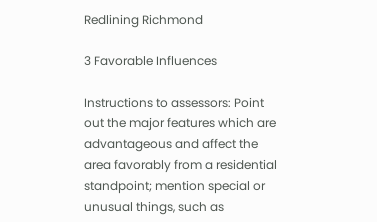Redlining Richmond

3 Favorable Influences

Instructions to assessors: Point out the major features which are advantageous and affect the area favorably from a residential standpoint; mention special or unusual things, such as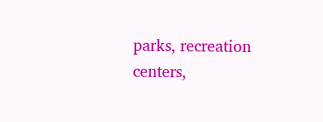parks, recreation centers,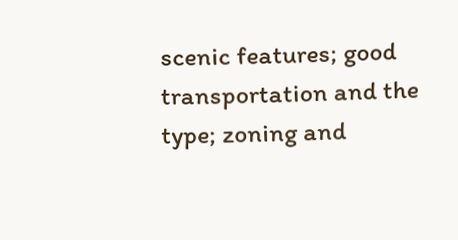scenic features; good transportation and the type; zoning and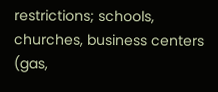restrictions; schools, churches, business centers (gas,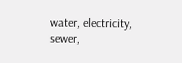water, electricity, sewer,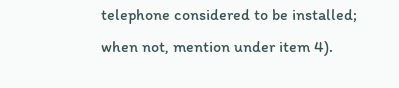telephone considered to be installed; when not, mention under item 4).